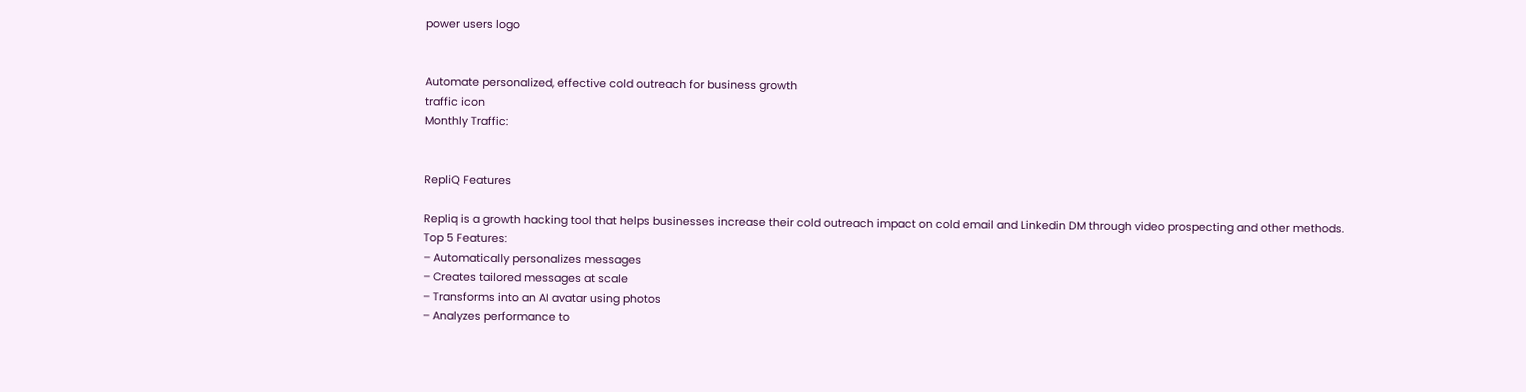power users logo


Automate personalized, effective cold outreach for business growth
traffic icon
Monthly Traffic:


RepliQ Features

Repliq is a growth hacking tool that helps businesses increase their cold outreach impact on cold email and Linkedin DM through video prospecting and other methods.
Top 5 Features:
– Automatically personalizes messages
– Creates tailored messages at scale
– Transforms into an AI avatar using photos
– Analyzes performance to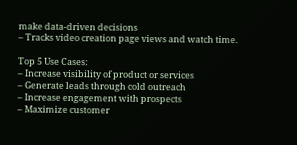make data-driven decisions
– Tracks video creation page views and watch time.

Top 5 Use Cases:
– Increase visibility of product or services
– Generate leads through cold outreach
– Increase engagement with prospects
– Maximize customer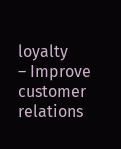loyalty
– Improve customer relations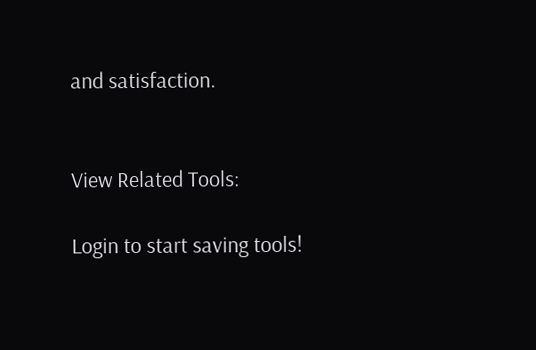and satisfaction.


View Related Tools:

Login to start saving tools!